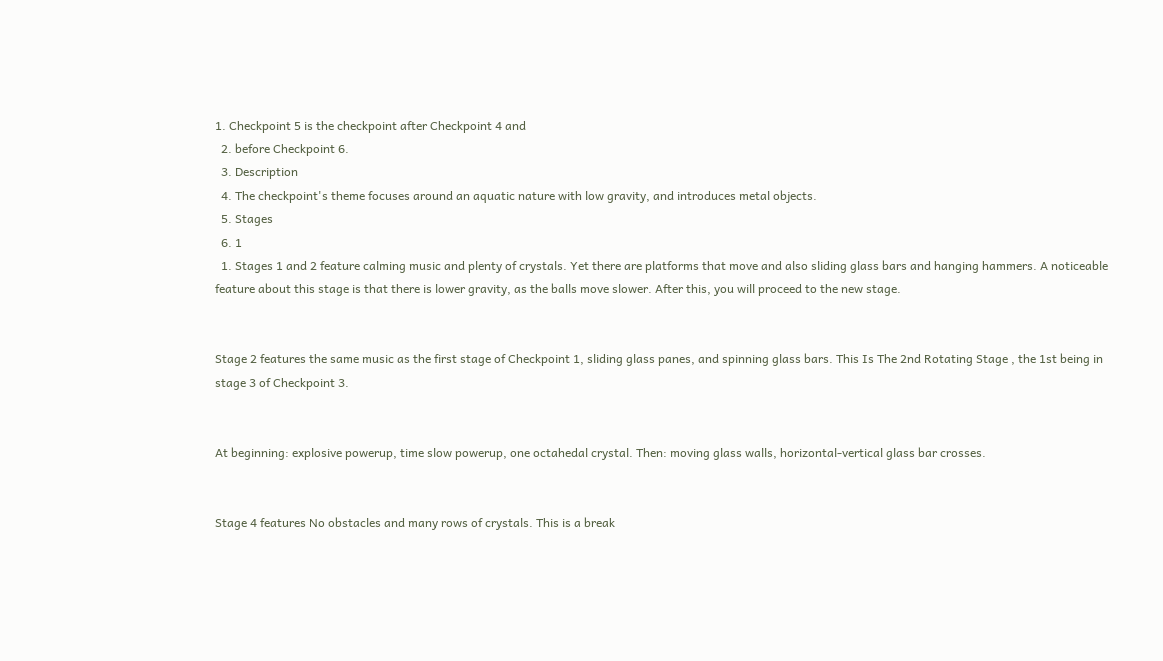1. Checkpoint 5 is the checkpoint after Checkpoint 4 and
  2. before Checkpoint 6.
  3. Description
  4. The checkpoint's theme focuses around an aquatic nature with low gravity, and introduces metal objects.
  5. Stages
  6. 1
  1. Stages 1 and 2 feature calming music and plenty of crystals. Yet there are platforms that move and also sliding glass bars and hanging hammers. A noticeable feature about this stage is that there is lower gravity, as the balls move slower. After this, you will proceed to the new stage.


Stage 2 features the same music as the first stage of Checkpoint 1, sliding glass panes, and spinning glass bars. This Is The 2nd Rotating Stage , the 1st being in stage 3 of Checkpoint 3.


At beginning: explosive powerup, time slow powerup, one octahedal crystal. Then: moving glass walls, horizontal-vertical glass bar crosses.


Stage 4 features No obstacles and many rows of crystals. This is a break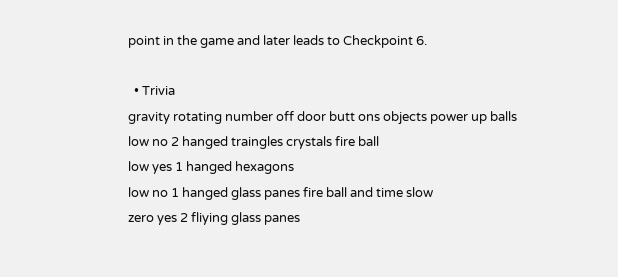point in the game and later leads to Checkpoint 6.

  • Trivia
gravity rotating number off door butt ons objects power up balls
low no 2 hanged traingles crystals fire ball
low yes 1 hanged hexagons
low no 1 hanged glass panes fire ball and time slow
zero yes 2 fliying glass panes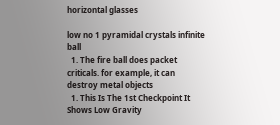horizontal glasses

low no 1 pyramidal crystals infinite ball
  1. The fire ball does packet criticals. for example, it can destroy metal objects
  1. This Is The 1st Checkpoint It Shows Low Gravity